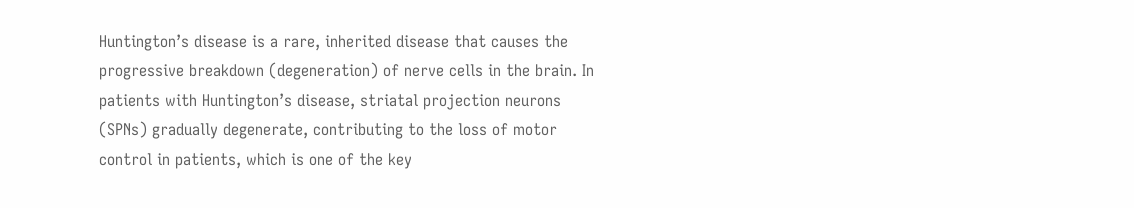Huntington’s disease is a rare, inherited disease that causes the progressive breakdown (degeneration) of nerve cells in the brain. In patients with Huntington’s disease, striatal projection neurons (SPNs) gradually degenerate, contributing to the loss of motor control in patients, which is one of the key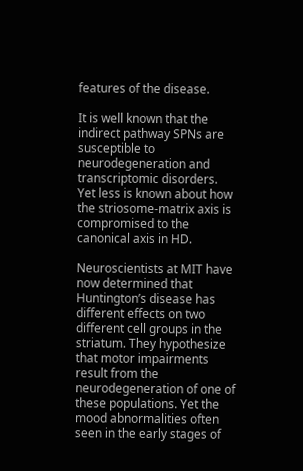features of the disease.

It is well known that the indirect pathway SPNs are susceptible to neurodegeneration and transcriptomic disorders. Yet less is known about how the striosome-matrix axis is compromised to the canonical axis in HD.

Neuroscientists at MIT have now determined that Huntington’s disease has different effects on two different cell groups in the striatum. They hypothesize that motor impairments result from the neurodegeneration of one of these populations. Yet the mood abnormalities often seen in the early stages of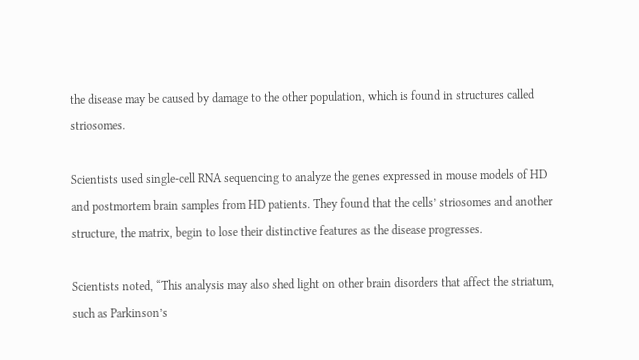the disease may be caused by damage to the other population, which is found in structures called striosomes.

Scientists used single-cell RNA sequencing to analyze the genes expressed in mouse models of HD and postmortem brain samples from HD patients. They found that the cells’ striosomes and another structure, the matrix, begin to lose their distinctive features as the disease progresses.

Scientists noted, “This analysis may also shed light on other brain disorders that affect the striatum, such as Parkinson’s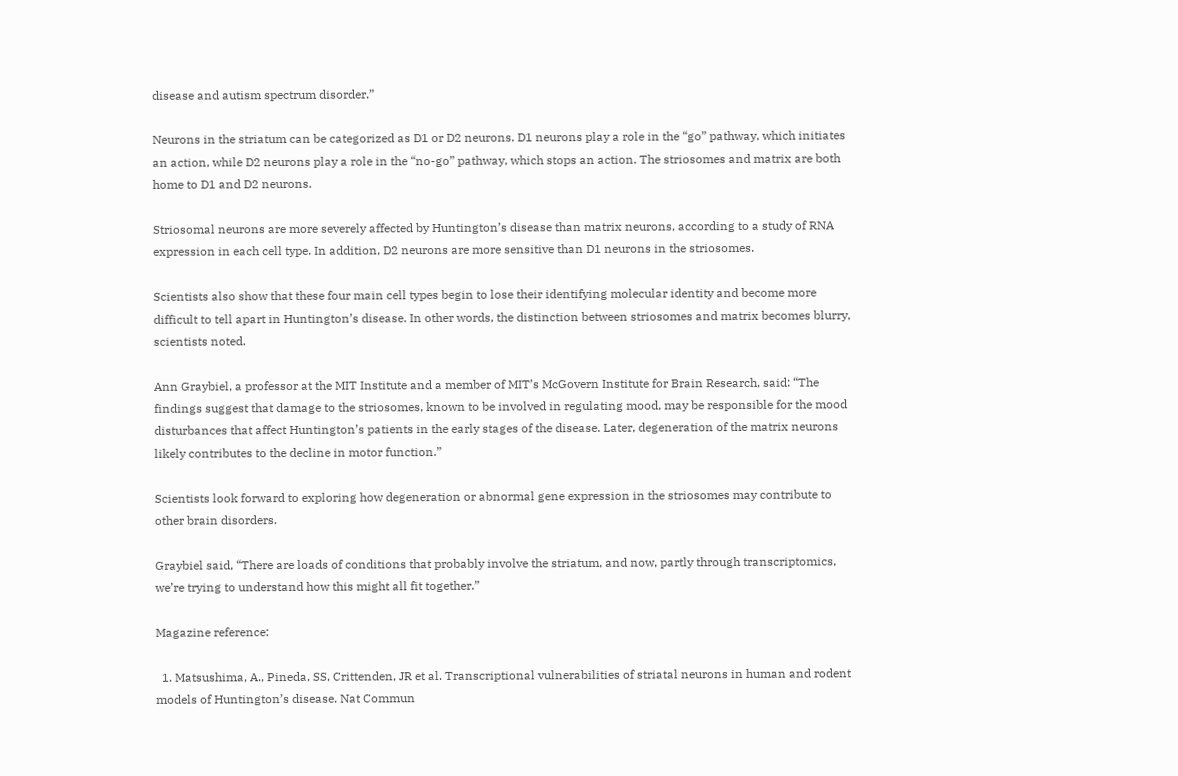disease and autism spectrum disorder.”

Neurons in the striatum can be categorized as D1 or D2 neurons. D1 neurons play a role in the “go” pathway, which initiates an action, while D2 neurons play a role in the “no-go” pathway, which stops an action. The striosomes and matrix are both home to D1 and D2 neurons.

Striosomal neurons are more severely affected by Huntington’s disease than matrix neurons, according to a study of RNA expression in each cell type. In addition, D2 neurons are more sensitive than D1 neurons in the striosomes.

Scientists also show that these four main cell types begin to lose their identifying molecular identity and become more difficult to tell apart in Huntington’s disease. In other words, the distinction between striosomes and matrix becomes blurry, scientists noted.

Ann Graybiel, a professor at the MIT Institute and a member of MIT’s McGovern Institute for Brain Research, said: “The findings suggest that damage to the striosomes, known to be involved in regulating mood, may be responsible for the mood disturbances that affect Huntington’s patients in the early stages of the disease. Later, degeneration of the matrix neurons likely contributes to the decline in motor function.”

Scientists look forward to exploring how degeneration or abnormal gene expression in the striosomes may contribute to other brain disorders.

Graybiel said, “There are loads of conditions that probably involve the striatum, and now, partly through transcriptomics, we’re trying to understand how this might all fit together.”

Magazine reference:

  1. Matsushima, A., Pineda, SS, Crittenden, JR et al. Transcriptional vulnerabilities of striatal neurons in human and rodent models of Huntington’s disease. Nat Commun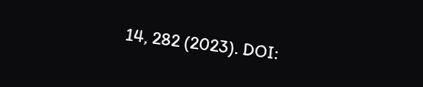14, 282 (2023). DOI: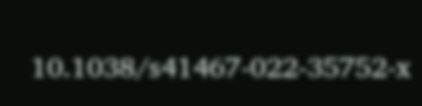10.1038/s41467-022-35752-x